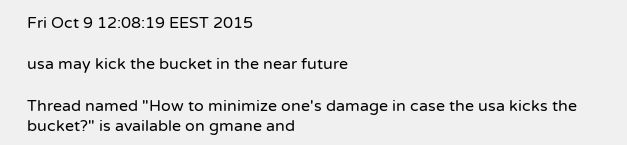Fri Oct 9 12:08:19 EEST 2015

usa may kick the bucket in the near future

Thread named "How to minimize one's damage in case the usa kicks the bucket?" is available on gmane and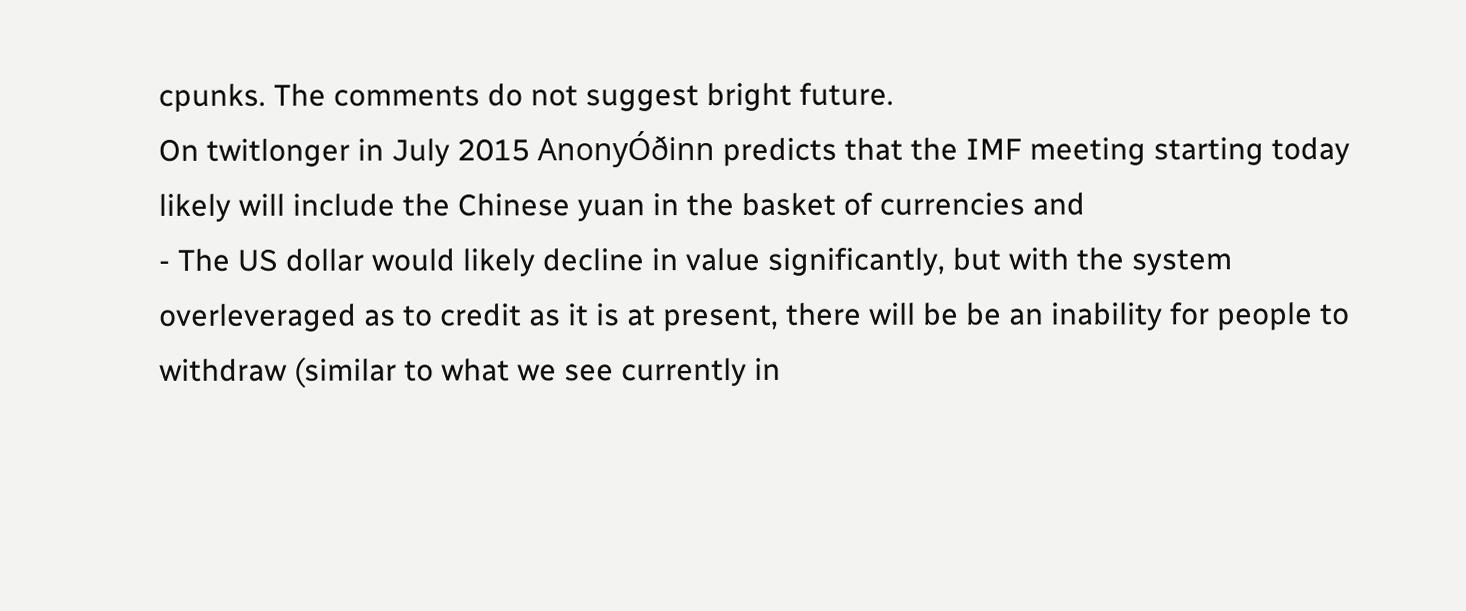cpunks. The comments do not suggest bright future.
On twitlonger in July 2015 AnonyÓðinn predicts that the IMF meeting starting today likely will include the Chinese yuan in the basket of currencies and
- The US dollar would likely decline in value significantly, but with the system overleveraged as to credit as it is at present, there will be be an inability for people to withdraw (similar to what we see currently in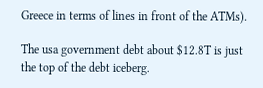Greece in terms of lines in front of the ATMs).

The usa government debt about $12.8T is just the top of the debt iceberg.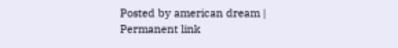Posted by american dream | Permanent link